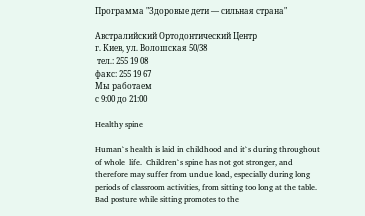Программа "Здоровые дети — сильная страна"

Австралийский Ортодонтический Центр
г. Киев, ул. Волошская 50/38
 тел.: 255 19 08
факс: 255 19 67
Мы работаем
с 9:00 до 21:00

Healthy spine

Human`s health is laid in childhood and it`s during throughout of whole  life.  Children`s spine has not got stronger, and therefore may suffer from undue load, especially during long periods of classroom activities, from sitting too long at the table. Bad posture while sitting promotes to the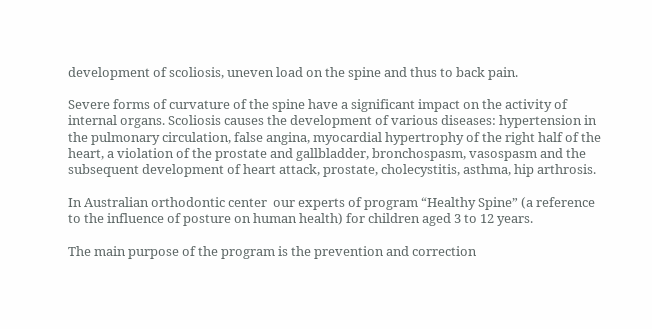development of scoliosis, uneven load on the spine and thus to back pain.

Severe forms of curvature of the spine have a significant impact on the activity of internal organs. Scoliosis causes the development of various diseases: hypertension in the pulmonary circulation, false angina, myocardial hypertrophy of the right half of the heart, a violation of the prostate and gallbladder, bronchospasm, vasospasm and the subsequent development of heart attack, prostate, cholecystitis, asthma, hip arthrosis.

In Australian orthodontic center  our experts of program “Healthy Spine” (a reference to the influence of posture on human health) for children aged 3 to 12 years.

The main purpose of the program is the prevention and correction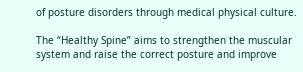of posture disorders through medical physical culture.

The “Healthy Spine” aims to strengthen the muscular system and raise the correct posture and improve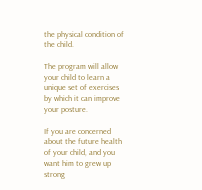the physical condition of the child.

The program will allow your child to learn a unique set of exercises by which it can improve your posture.

If you are concerned about the future health of your child, and you want him to grew up strong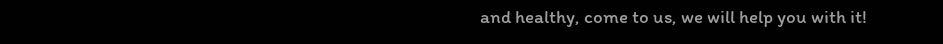and healthy, come to us, we will help you with it!